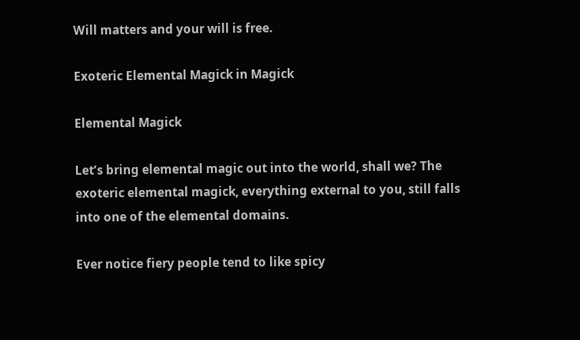Will matters and your will is free.

Exoteric Elemental Magick in Magick

Elemental Magick

Let’s bring elemental magic out into the world, shall we? The exoteric elemental magick, everything external to you, still falls into one of the elemental domains.

Ever notice fiery people tend to like spicy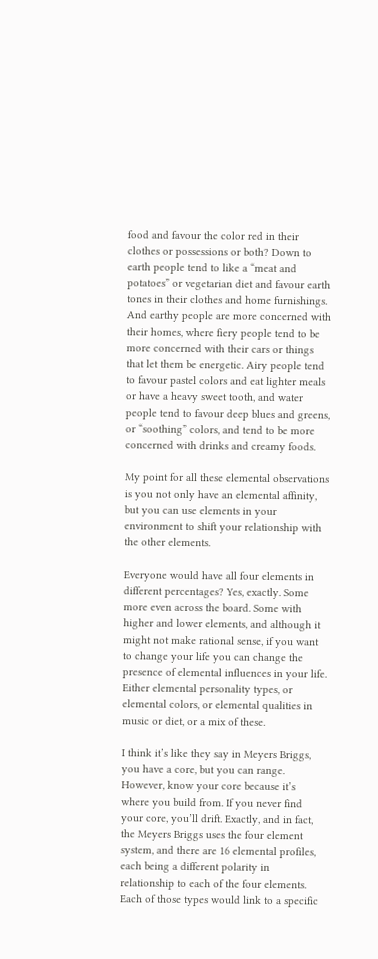food and favour the color red in their clothes or possessions or both? Down to earth people tend to like a “meat and potatoes” or vegetarian diet and favour earth tones in their clothes and home furnishings. And earthy people are more concerned with their homes, where fiery people tend to be more concerned with their cars or things that let them be energetic. Airy people tend to favour pastel colors and eat lighter meals or have a heavy sweet tooth, and water people tend to favour deep blues and greens, or “soothing” colors, and tend to be more concerned with drinks and creamy foods.

My point for all these elemental observations is you not only have an elemental affinity, but you can use elements in your environment to shift your relationship with the other elements.

Everyone would have all four elements in different percentages? Yes, exactly. Some more even across the board. Some with higher and lower elements, and although it might not make rational sense, if you want to change your life you can change the presence of elemental influences in your life. Either elemental personality types, or elemental colors, or elemental qualities in music or diet, or a mix of these.

I think it’s like they say in Meyers Briggs, you have a core, but you can range. However, know your core because it’s where you build from. If you never find your core, you’ll drift. Exactly, and in fact, the Meyers Briggs uses the four element system, and there are 16 elemental profiles, each being a different polarity in relationship to each of the four elements. Each of those types would link to a specific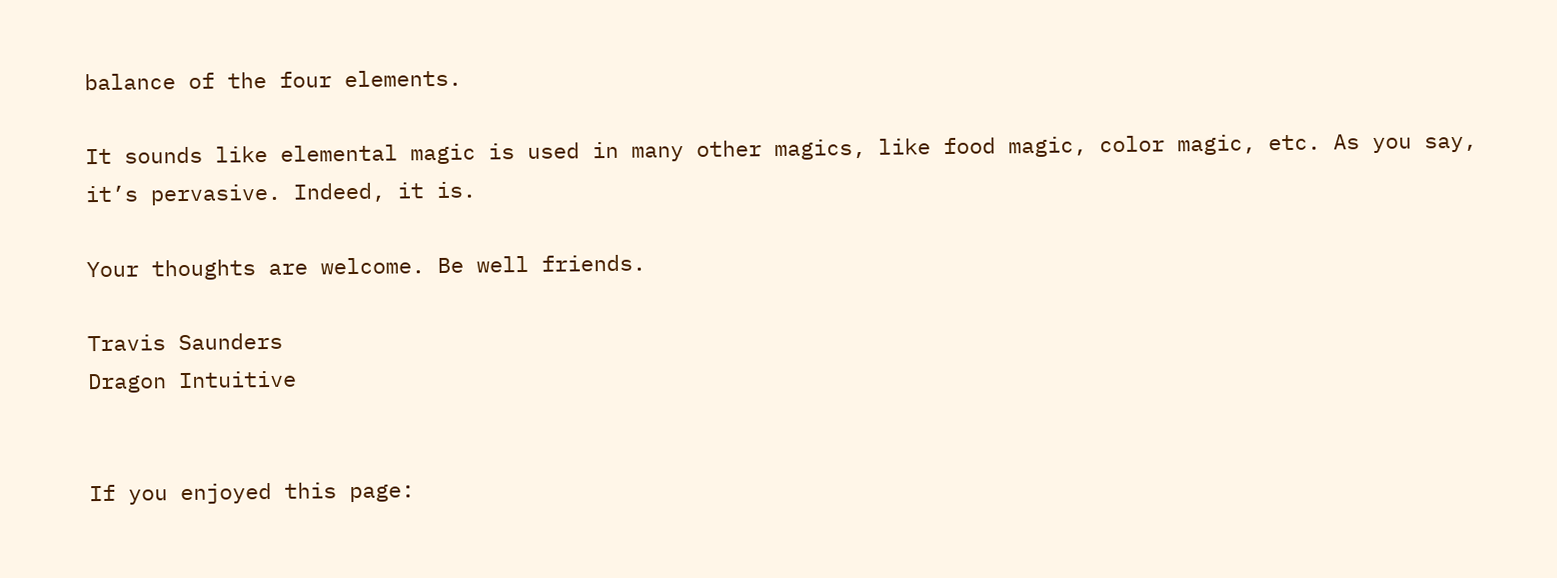balance of the four elements.

It sounds like elemental magic is used in many other magics, like food magic, color magic, etc. As you say, it’s pervasive. Indeed, it is.

Your thoughts are welcome. Be well friends.

Travis Saunders
Dragon Intuitive


If you enjoyed this page: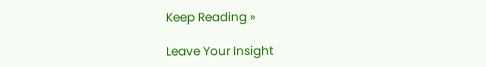Keep Reading »

Leave Your Insight